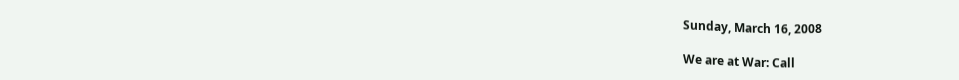Sunday, March 16, 2008

We are at War: Call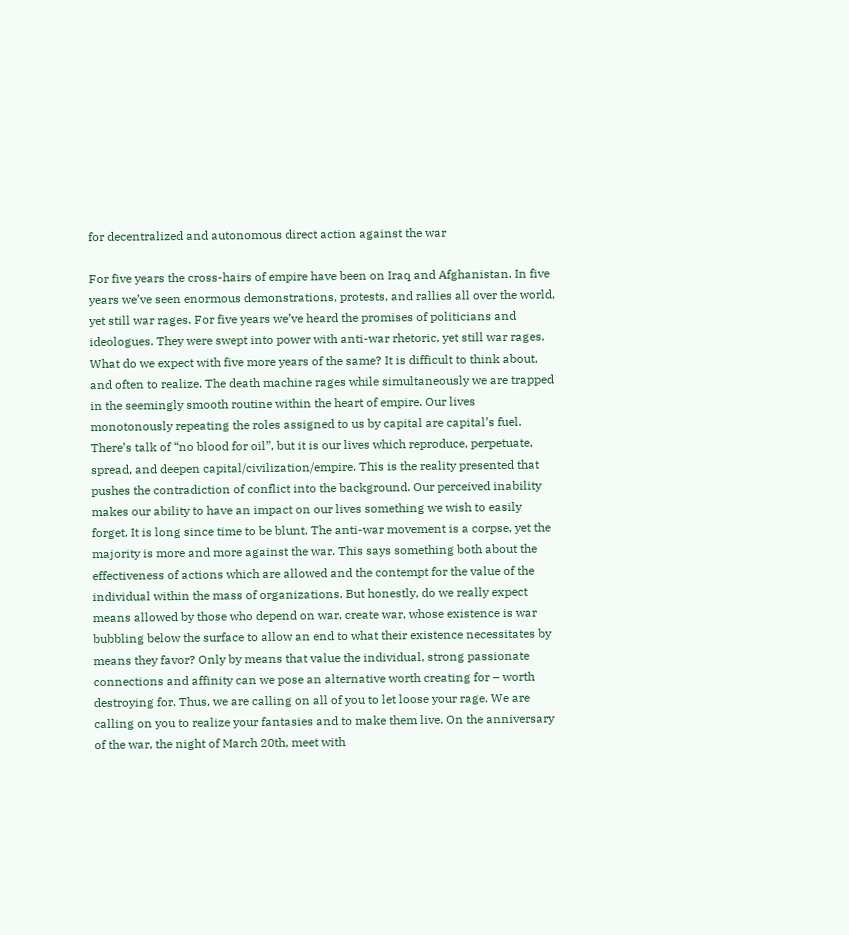for decentralized and autonomous direct action against the war

For five years the cross-hairs of empire have been on Iraq and Afghanistan. In five years we’ve seen enormous demonstrations, protests, and rallies all over the world, yet still war rages. For five years we’ve heard the promises of politicians and ideologues. They were swept into power with anti-war rhetoric, yet still war rages. What do we expect with five more years of the same? It is difficult to think about, and often to realize. The death machine rages while simultaneously we are trapped in the seemingly smooth routine within the heart of empire. Our lives monotonously repeating the roles assigned to us by capital are capital’s fuel. There’s talk of “no blood for oil”, but it is our lives which reproduce, perpetuate, spread, and deepen capital/civilization/empire. This is the reality presented that pushes the contradiction of conflict into the background. Our perceived inability makes our ability to have an impact on our lives something we wish to easily forget. It is long since time to be blunt. The anti-war movement is a corpse, yet the majority is more and more against the war. This says something both about the effectiveness of actions which are allowed and the contempt for the value of the individual within the mass of organizations. But honestly, do we really expect means allowed by those who depend on war, create war, whose existence is war bubbling below the surface to allow an end to what their existence necessitates by means they favor? Only by means that value the individual, strong passionate connections and affinity can we pose an alternative worth creating for – worth destroying for. Thus, we are calling on all of you to let loose your rage. We are calling on you to realize your fantasies and to make them live. On the anniversary of the war, the night of March 20th, meet with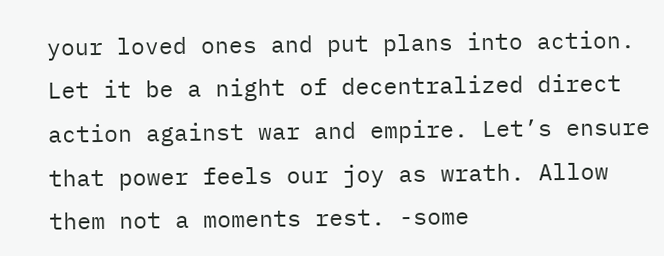your loved ones and put plans into action. Let it be a night of decentralized direct action against war and empire. Let’s ensure that power feels our joy as wrath. Allow them not a moments rest. -some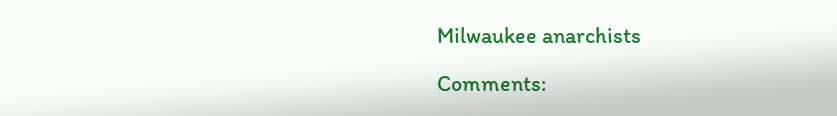Milwaukee anarchists

Comments: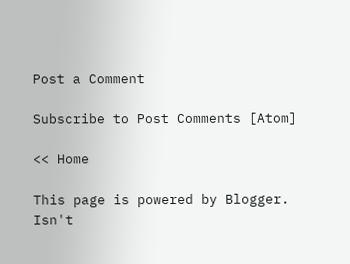Post a Comment

Subscribe to Post Comments [Atom]

<< Home

This page is powered by Blogger. Isn't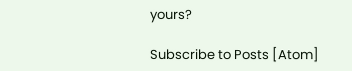yours?

Subscribe to Posts [Atom]